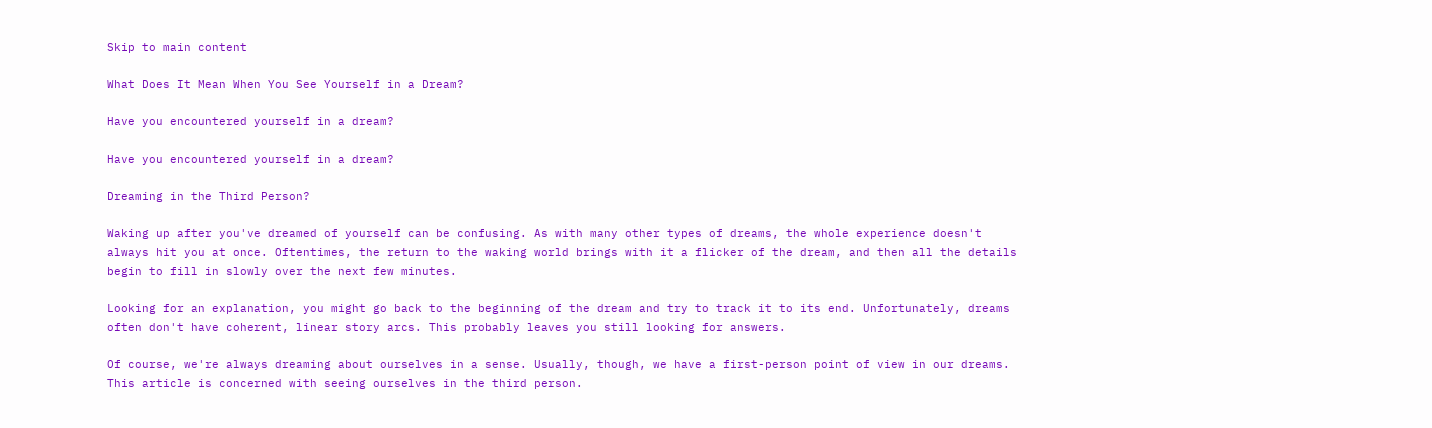Skip to main content

What Does It Mean When You See Yourself in a Dream?

Have you encountered yourself in a dream?

Have you encountered yourself in a dream?

Dreaming in the Third Person?

Waking up after you've dreamed of yourself can be confusing. As with many other types of dreams, the whole experience doesn't always hit you at once. Oftentimes, the return to the waking world brings with it a flicker of the dream, and then all the details begin to fill in slowly over the next few minutes.

Looking for an explanation, you might go back to the beginning of the dream and try to track it to its end. Unfortunately, dreams often don't have coherent, linear story arcs. This probably leaves you still looking for answers.

Of course, we're always dreaming about ourselves in a sense. Usually, though, we have a first-person point of view in our dreams. This article is concerned with seeing ourselves in the third person.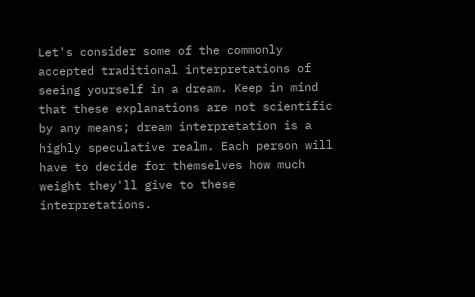Let's consider some of the commonly accepted traditional interpretations of seeing yourself in a dream. Keep in mind that these explanations are not scientific by any means; dream interpretation is a highly speculative realm. Each person will have to decide for themselves how much weight they'll give to these interpretations.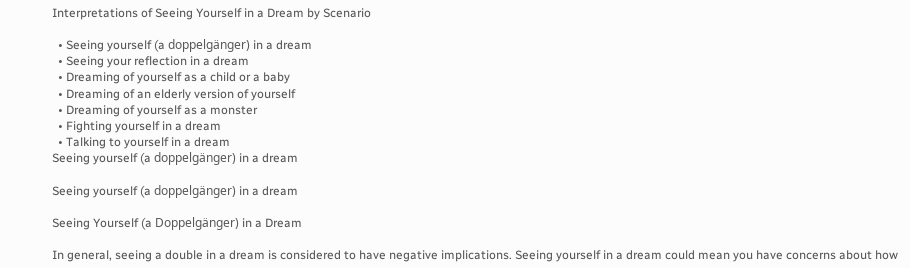Interpretations of Seeing Yourself in a Dream by Scenario

  • Seeing yourself (a doppelgänger) in a dream
  • Seeing your reflection in a dream
  • Dreaming of yourself as a child or a baby
  • Dreaming of an elderly version of yourself
  • Dreaming of yourself as a monster
  • Fighting yourself in a dream
  • Talking to yourself in a dream
Seeing yourself (a doppelgänger) in a dream

Seeing yourself (a doppelgänger) in a dream

Seeing Yourself (a Doppelgänger) in a Dream

In general, seeing a double in a dream is considered to have negative implications. Seeing yourself in a dream could mean you have concerns about how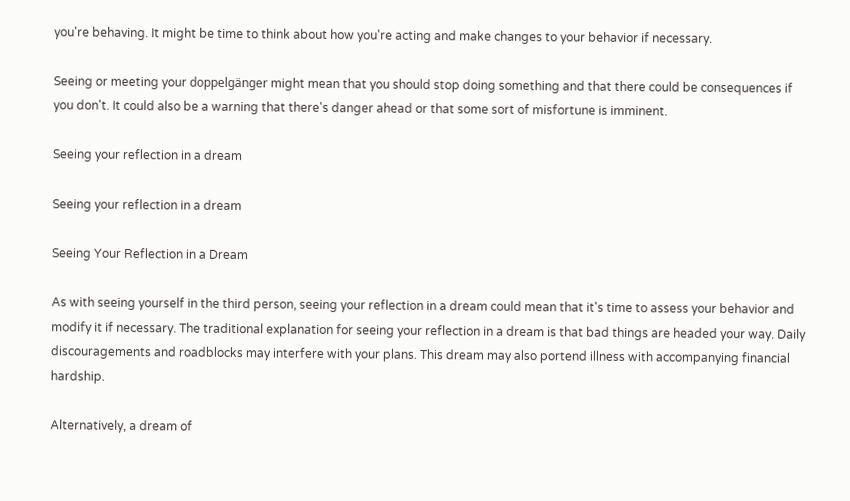you're behaving. It might be time to think about how you're acting and make changes to your behavior if necessary.

Seeing or meeting your doppelgänger might mean that you should stop doing something and that there could be consequences if you don't. It could also be a warning that there's danger ahead or that some sort of misfortune is imminent.

Seeing your reflection in a dream

Seeing your reflection in a dream

Seeing Your Reflection in a Dream

As with seeing yourself in the third person, seeing your reflection in a dream could mean that it's time to assess your behavior and modify it if necessary. The traditional explanation for seeing your reflection in a dream is that bad things are headed your way. Daily discouragements and roadblocks may interfere with your plans. This dream may also portend illness with accompanying financial hardship.

Alternatively, a dream of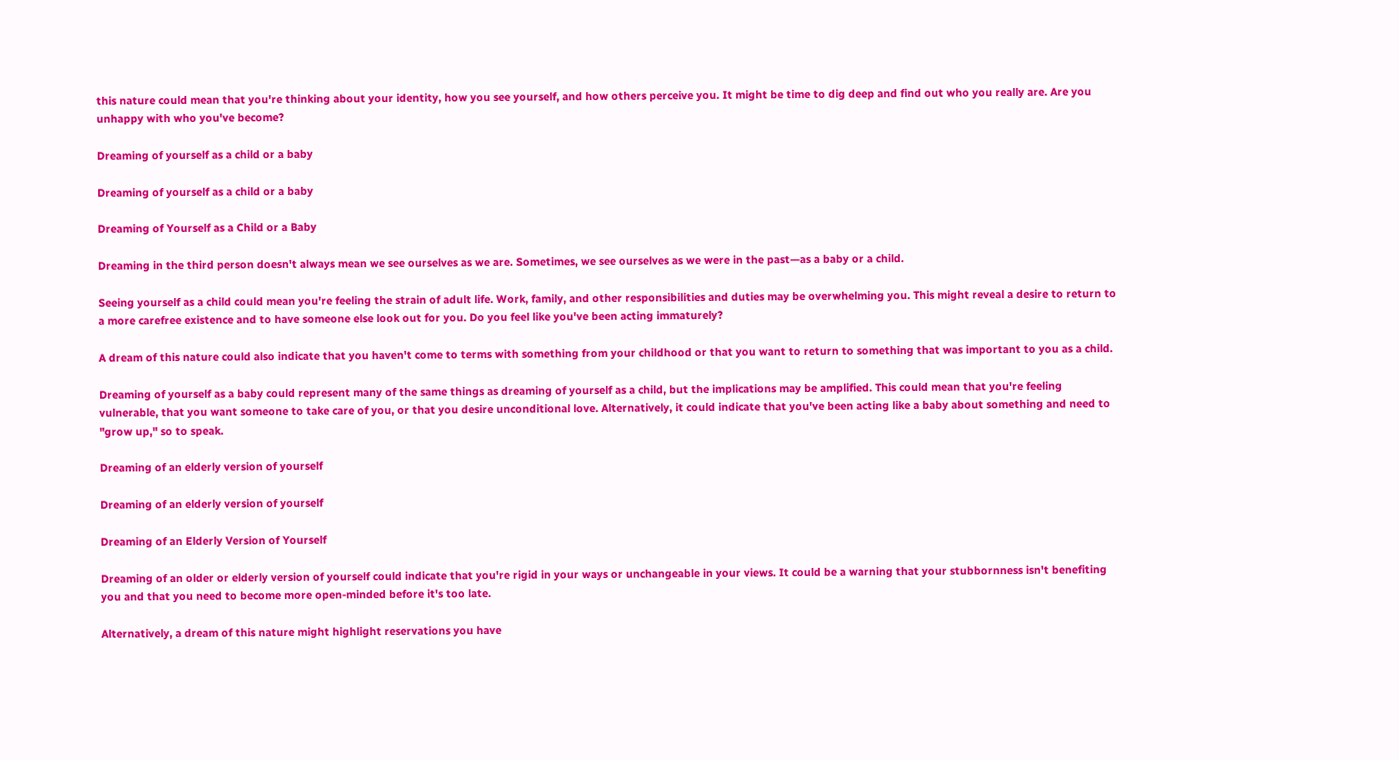this nature could mean that you're thinking about your identity, how you see yourself, and how others perceive you. It might be time to dig deep and find out who you really are. Are you unhappy with who you've become?

Dreaming of yourself as a child or a baby

Dreaming of yourself as a child or a baby

Dreaming of Yourself as a Child or a Baby

Dreaming in the third person doesn't always mean we see ourselves as we are. Sometimes, we see ourselves as we were in the past—as a baby or a child.

Seeing yourself as a child could mean you're feeling the strain of adult life. Work, family, and other responsibilities and duties may be overwhelming you. This might reveal a desire to return to a more carefree existence and to have someone else look out for you. Do you feel like you've been acting immaturely?

A dream of this nature could also indicate that you haven't come to terms with something from your childhood or that you want to return to something that was important to you as a child.

Dreaming of yourself as a baby could represent many of the same things as dreaming of yourself as a child, but the implications may be amplified. This could mean that you're feeling vulnerable, that you want someone to take care of you, or that you desire unconditional love. Alternatively, it could indicate that you've been acting like a baby about something and need to "grow up," so to speak.

Dreaming of an elderly version of yourself

Dreaming of an elderly version of yourself

Dreaming of an Elderly Version of Yourself

Dreaming of an older or elderly version of yourself could indicate that you're rigid in your ways or unchangeable in your views. It could be a warning that your stubbornness isn't benefiting you and that you need to become more open-minded before it's too late.

Alternatively, a dream of this nature might highlight reservations you have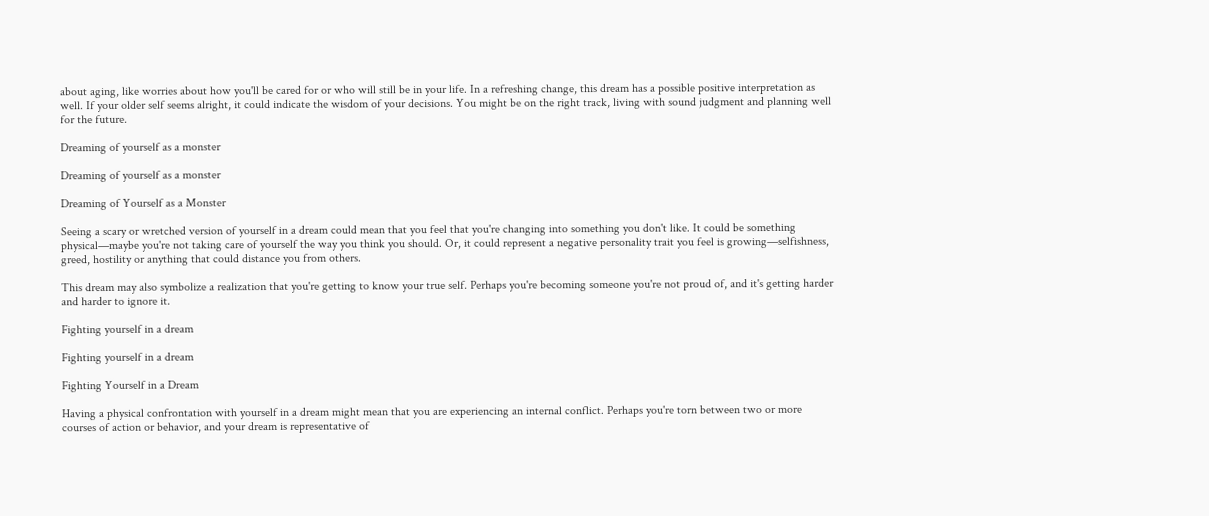about aging, like worries about how you'll be cared for or who will still be in your life. In a refreshing change, this dream has a possible positive interpretation as well. If your older self seems alright, it could indicate the wisdom of your decisions. You might be on the right track, living with sound judgment and planning well for the future.

Dreaming of yourself as a monster

Dreaming of yourself as a monster

Dreaming of Yourself as a Monster

Seeing a scary or wretched version of yourself in a dream could mean that you feel that you're changing into something you don't like. It could be something physical—maybe you're not taking care of yourself the way you think you should. Or, it could represent a negative personality trait you feel is growing—selfishness, greed, hostility or anything that could distance you from others.

This dream may also symbolize a realization that you're getting to know your true self. Perhaps you're becoming someone you're not proud of, and it's getting harder and harder to ignore it.

Fighting yourself in a dream

Fighting yourself in a dream

Fighting Yourself in a Dream

Having a physical confrontation with yourself in a dream might mean that you are experiencing an internal conflict. Perhaps you're torn between two or more courses of action or behavior, and your dream is representative of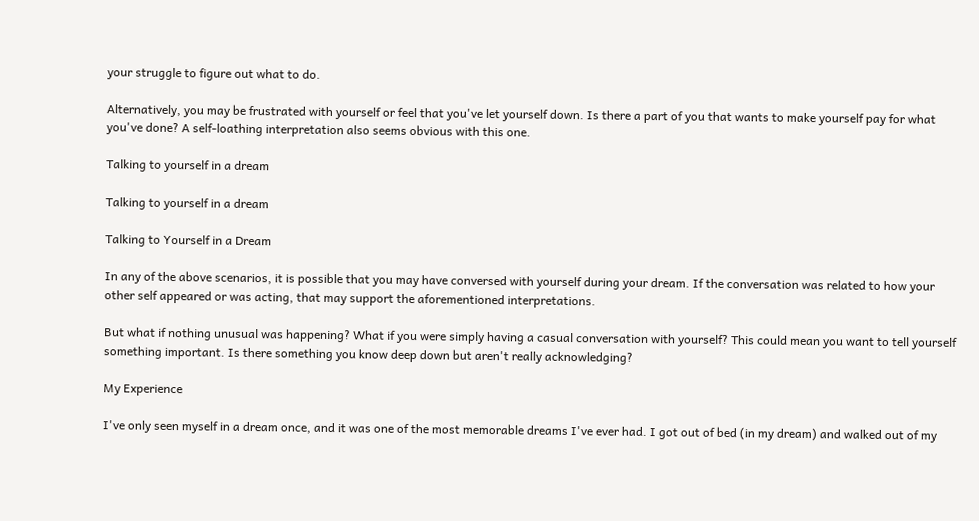your struggle to figure out what to do.

Alternatively, you may be frustrated with yourself or feel that you've let yourself down. Is there a part of you that wants to make yourself pay for what you've done? A self-loathing interpretation also seems obvious with this one.

Talking to yourself in a dream

Talking to yourself in a dream

Talking to Yourself in a Dream

In any of the above scenarios, it is possible that you may have conversed with yourself during your dream. If the conversation was related to how your other self appeared or was acting, that may support the aforementioned interpretations.

But what if nothing unusual was happening? What if you were simply having a casual conversation with yourself? This could mean you want to tell yourself something important. Is there something you know deep down but aren't really acknowledging?

My Experience

I've only seen myself in a dream once, and it was one of the most memorable dreams I've ever had. I got out of bed (in my dream) and walked out of my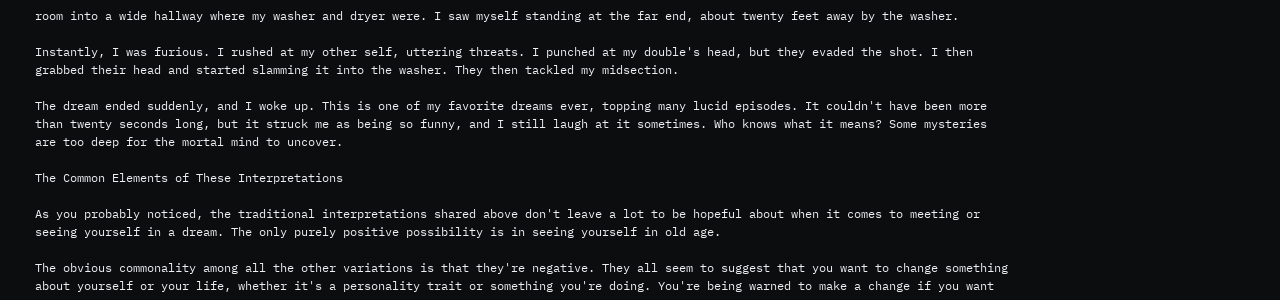room into a wide hallway where my washer and dryer were. I saw myself standing at the far end, about twenty feet away by the washer.

Instantly, I was furious. I rushed at my other self, uttering threats. I punched at my double's head, but they evaded the shot. I then grabbed their head and started slamming it into the washer. They then tackled my midsection.

The dream ended suddenly, and I woke up. This is one of my favorite dreams ever, topping many lucid episodes. It couldn't have been more than twenty seconds long, but it struck me as being so funny, and I still laugh at it sometimes. Who knows what it means? Some mysteries are too deep for the mortal mind to uncover.

The Common Elements of These Interpretations

As you probably noticed, the traditional interpretations shared above don't leave a lot to be hopeful about when it comes to meeting or seeing yourself in a dream. The only purely positive possibility is in seeing yourself in old age.

The obvious commonality among all the other variations is that they're negative. They all seem to suggest that you want to change something about yourself or your life, whether it's a personality trait or something you're doing. You're being warned to make a change if you want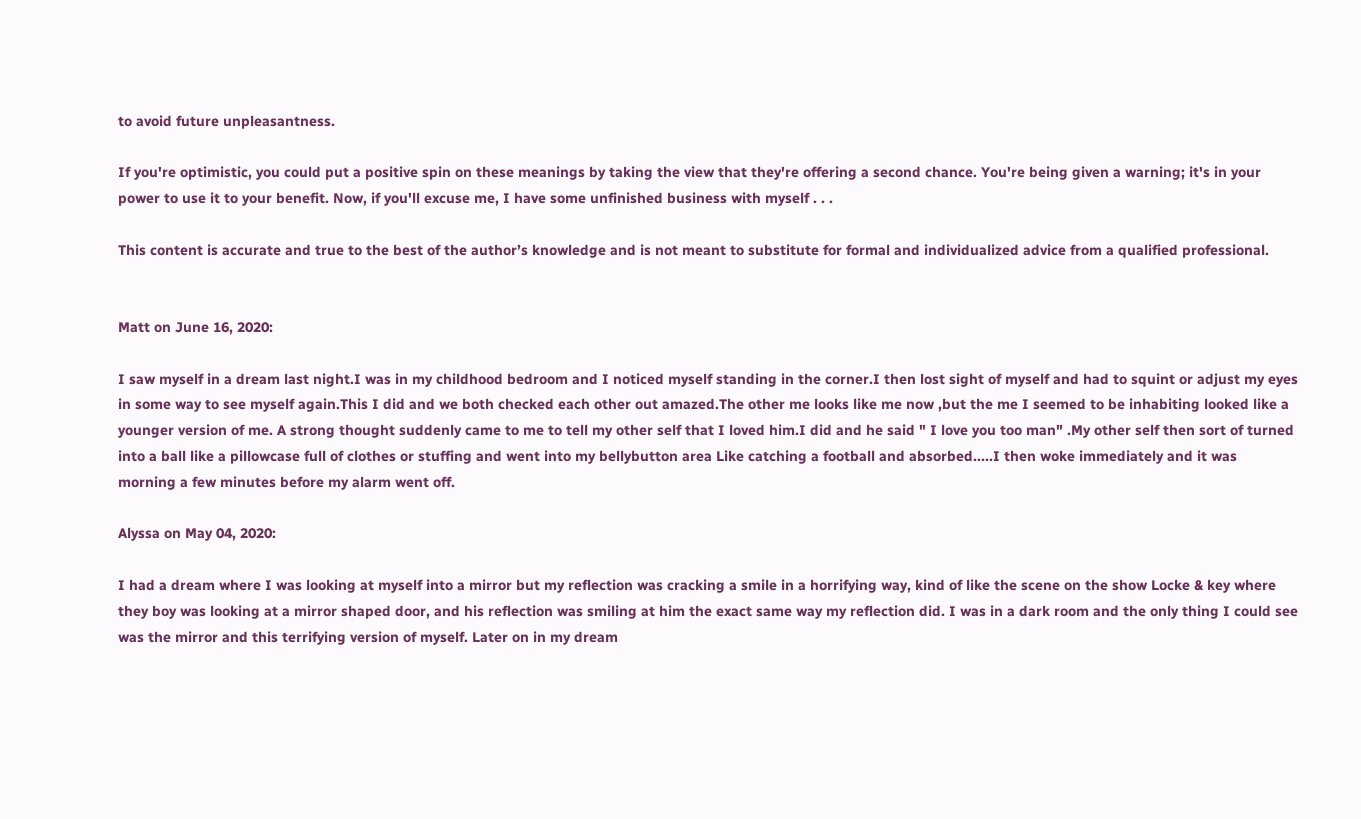to avoid future unpleasantness.

If you're optimistic, you could put a positive spin on these meanings by taking the view that they're offering a second chance. You're being given a warning; it's in your power to use it to your benefit. Now, if you'll excuse me, I have some unfinished business with myself . . .

This content is accurate and true to the best of the author’s knowledge and is not meant to substitute for formal and individualized advice from a qualified professional.


Matt on June 16, 2020:

I saw myself in a dream last night.I was in my childhood bedroom and I noticed myself standing in the corner.I then lost sight of myself and had to squint or adjust my eyes in some way to see myself again.This I did and we both checked each other out amazed.The other me looks like me now ,but the me I seemed to be inhabiting looked like a younger version of me. A strong thought suddenly came to me to tell my other self that I loved him.I did and he said " I love you too man" .My other self then sort of turned into a ball like a pillowcase full of clothes or stuffing and went into my bellybutton area Like catching a football and absorbed.....I then woke immediately and it was morning a few minutes before my alarm went off.

Alyssa on May 04, 2020:

I had a dream where I was looking at myself into a mirror but my reflection was cracking a smile in a horrifying way, kind of like the scene on the show Locke & key where they boy was looking at a mirror shaped door, and his reflection was smiling at him the exact same way my reflection did. I was in a dark room and the only thing I could see was the mirror and this terrifying version of myself. Later on in my dream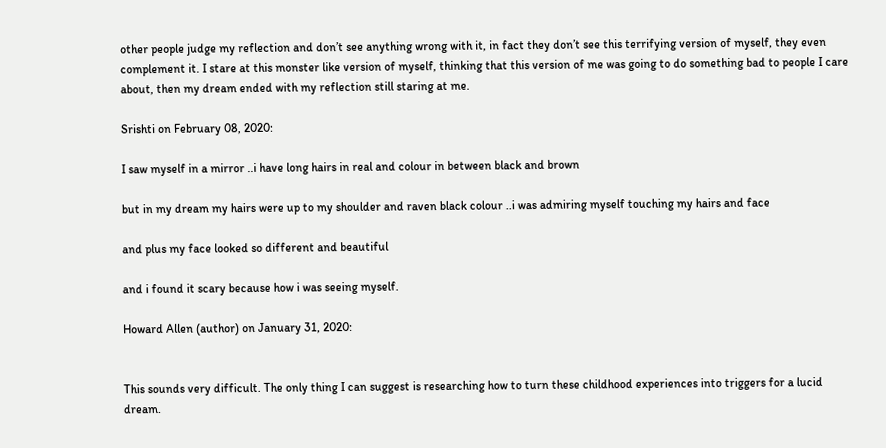other people judge my reflection and don’t see anything wrong with it, in fact they don’t see this terrifying version of myself, they even complement it. I stare at this monster like version of myself, thinking that this version of me was going to do something bad to people I care about, then my dream ended with my reflection still staring at me.

Srishti on February 08, 2020:

I saw myself in a mirror ..i have long hairs in real and colour in between black and brown

but in my dream my hairs were up to my shoulder and raven black colour ..i was admiring myself touching my hairs and face

and plus my face looked so different and beautiful

and i found it scary because how i was seeing myself.

Howard Allen (author) on January 31, 2020:


This sounds very difficult. The only thing I can suggest is researching how to turn these childhood experiences into triggers for a lucid dream.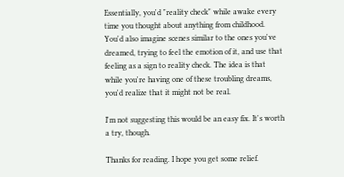Essentially, you'd "reality check" while awake every time you thought about anything from childhood. You'd also imagine scenes similar to the ones you've dreamed, trying to feel the emotion of it, and use that feeling as a sign to reality check. The idea is that while you're having one of these troubling dreams, you'd realize that it might not be real.

I'm not suggesting this would be an easy fix. It's worth a try, though.

Thanks for reading. I hope you get some relief.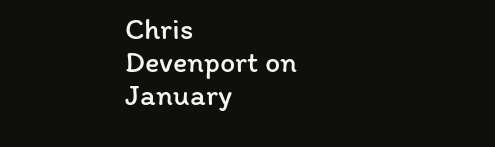Chris Devenport on January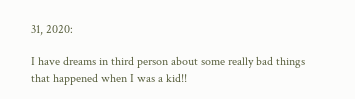31, 2020:

I have dreams in third person about some really bad things that happened when I was a kid!!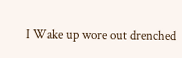I Wake up wore out drenched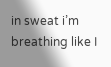in sweat i’m breathing like I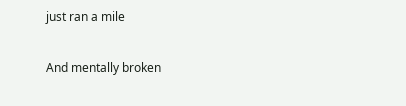just ran a mile

And mentally broken